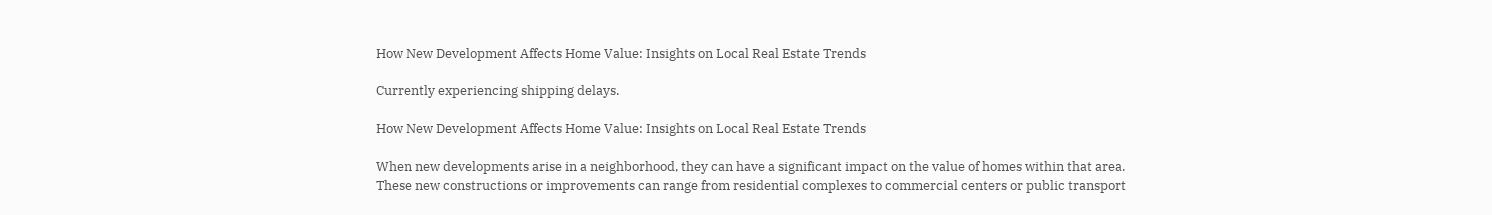How New Development Affects Home Value: Insights on Local Real Estate Trends

Currently experiencing shipping delays.

How New Development Affects Home Value: Insights on Local Real Estate Trends

When new developments arise in a neighborhood, they can have a significant impact on the value of homes within that area. These new constructions or improvements can range from residential complexes to commercial centers or public transport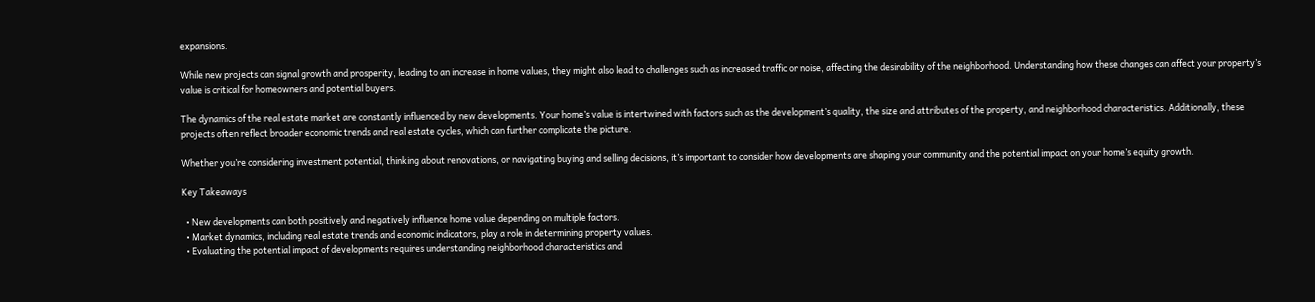expansions.

While new projects can signal growth and prosperity, leading to an increase in home values, they might also lead to challenges such as increased traffic or noise, affecting the desirability of the neighborhood. Understanding how these changes can affect your property’s value is critical for homeowners and potential buyers.

The dynamics of the real estate market are constantly influenced by new developments. Your home’s value is intertwined with factors such as the development’s quality, the size and attributes of the property, and neighborhood characteristics. Additionally, these projects often reflect broader economic trends and real estate cycles, which can further complicate the picture.

Whether you’re considering investment potential, thinking about renovations, or navigating buying and selling decisions, it’s important to consider how developments are shaping your community and the potential impact on your home’s equity growth.

Key Takeaways

  • New developments can both positively and negatively influence home value depending on multiple factors.
  • Market dynamics, including real estate trends and economic indicators, play a role in determining property values.
  • Evaluating the potential impact of developments requires understanding neighborhood characteristics and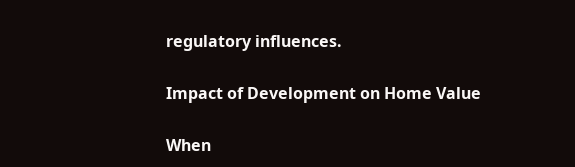regulatory influences.

Impact of Development on Home Value

When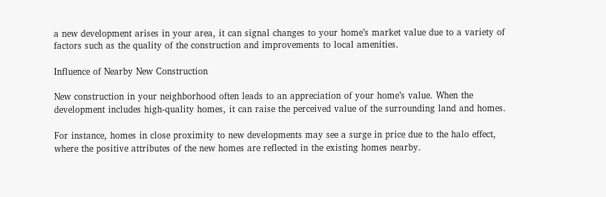a new development arises in your area, it can signal changes to your home’s market value due to a variety of factors such as the quality of the construction and improvements to local amenities.

Influence of Nearby New Construction

New construction in your neighborhood often leads to an appreciation of your home’s value. When the development includes high-quality homes, it can raise the perceived value of the surrounding land and homes.

For instance, homes in close proximity to new developments may see a surge in price due to the halo effect, where the positive attributes of the new homes are reflected in the existing homes nearby.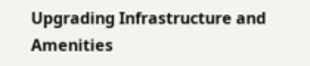Upgrading Infrastructure and Amenities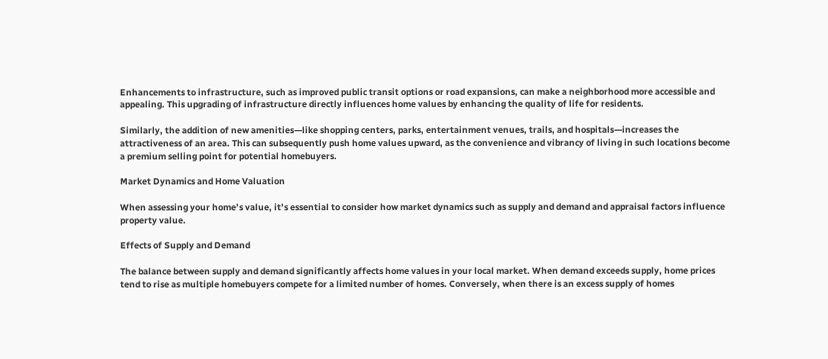Enhancements to infrastructure, such as improved public transit options or road expansions, can make a neighborhood more accessible and appealing. This upgrading of infrastructure directly influences home values by enhancing the quality of life for residents.

Similarly, the addition of new amenities—like shopping centers, parks, entertainment venues, trails, and hospitals—increases the attractiveness of an area. This can subsequently push home values upward, as the convenience and vibrancy of living in such locations become a premium selling point for potential homebuyers.

Market Dynamics and Home Valuation

When assessing your home’s value, it’s essential to consider how market dynamics such as supply and demand and appraisal factors influence property value.

Effects of Supply and Demand

The balance between supply and demand significantly affects home values in your local market. When demand exceeds supply, home prices tend to rise as multiple homebuyers compete for a limited number of homes. Conversely, when there is an excess supply of homes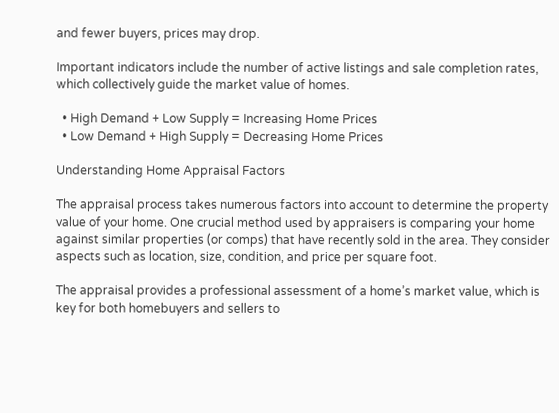and fewer buyers, prices may drop.

Important indicators include the number of active listings and sale completion rates, which collectively guide the market value of homes.

  • High Demand + Low Supply = Increasing Home Prices
  • Low Demand + High Supply = Decreasing Home Prices

Understanding Home Appraisal Factors

The appraisal process takes numerous factors into account to determine the property value of your home. One crucial method used by appraisers is comparing your home against similar properties (or comps) that have recently sold in the area. They consider aspects such as location, size, condition, and price per square foot.

The appraisal provides a professional assessment of a home’s market value, which is key for both homebuyers and sellers to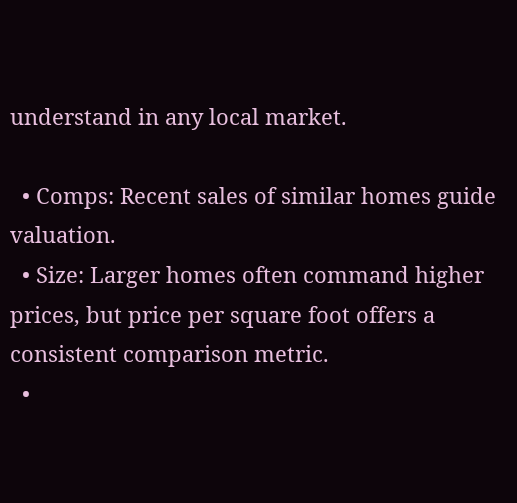understand in any local market.

  • Comps: Recent sales of similar homes guide valuation.
  • Size: Larger homes often command higher prices, but price per square foot offers a consistent comparison metric.
  •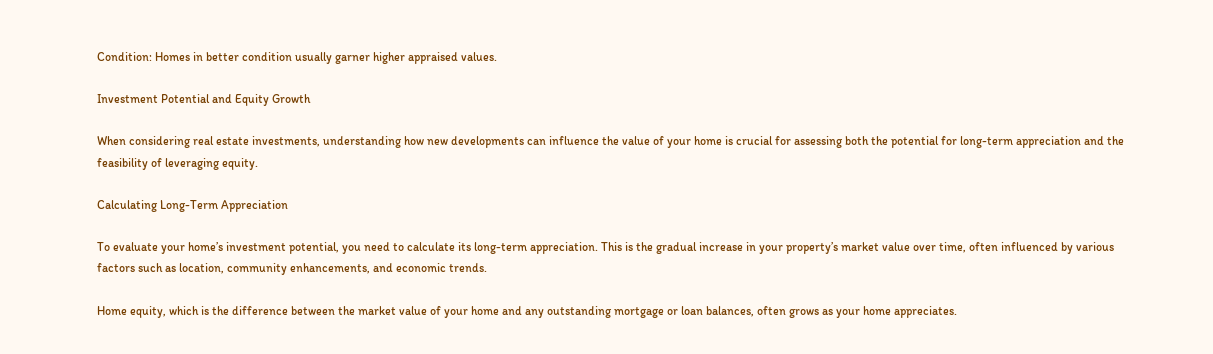Condition: Homes in better condition usually garner higher appraised values.

Investment Potential and Equity Growth

When considering real estate investments, understanding how new developments can influence the value of your home is crucial for assessing both the potential for long-term appreciation and the feasibility of leveraging equity.

Calculating Long-Term Appreciation

To evaluate your home’s investment potential, you need to calculate its long-term appreciation. This is the gradual increase in your property’s market value over time, often influenced by various factors such as location, community enhancements, and economic trends.

Home equity, which is the difference between the market value of your home and any outstanding mortgage or loan balances, often grows as your home appreciates.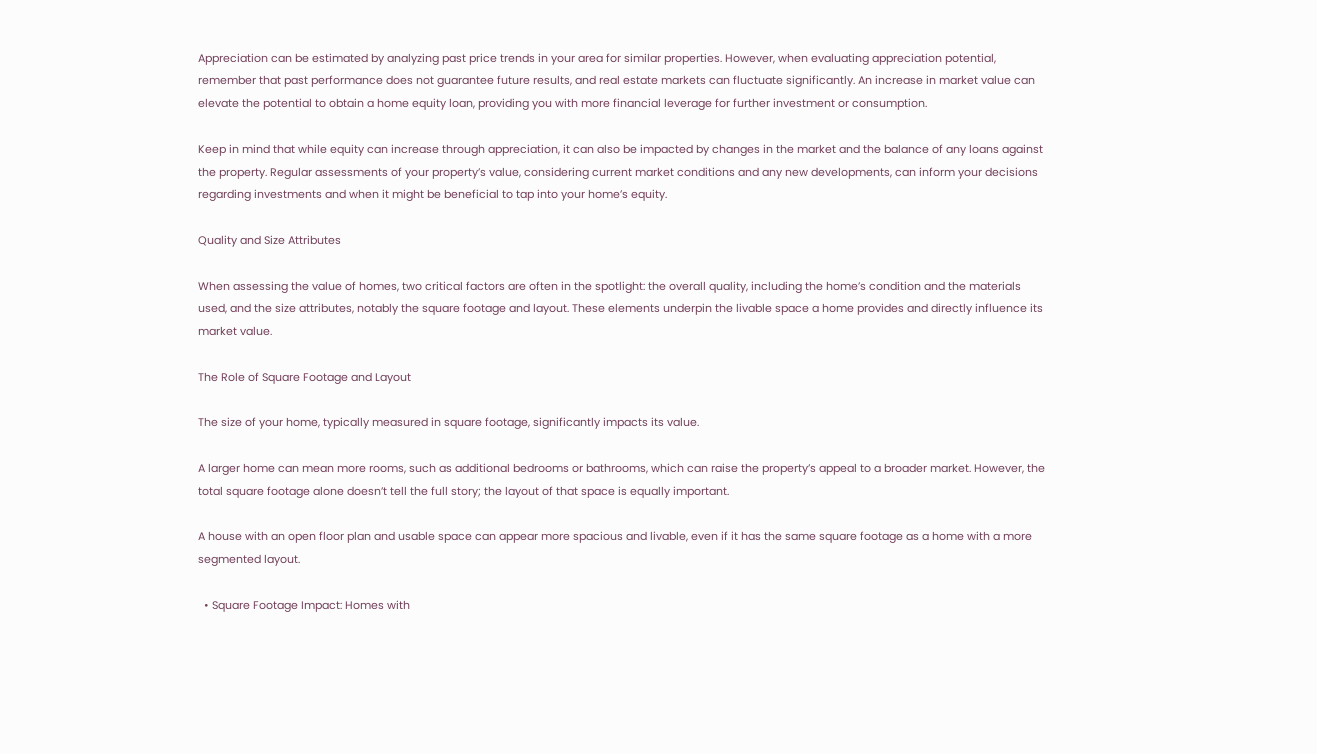Appreciation can be estimated by analyzing past price trends in your area for similar properties. However, when evaluating appreciation potential, remember that past performance does not guarantee future results, and real estate markets can fluctuate significantly. An increase in market value can elevate the potential to obtain a home equity loan, providing you with more financial leverage for further investment or consumption.

Keep in mind that while equity can increase through appreciation, it can also be impacted by changes in the market and the balance of any loans against the property. Regular assessments of your property’s value, considering current market conditions and any new developments, can inform your decisions regarding investments and when it might be beneficial to tap into your home’s equity.

Quality and Size Attributes

When assessing the value of homes, two critical factors are often in the spotlight: the overall quality, including the home’s condition and the materials used, and the size attributes, notably the square footage and layout. These elements underpin the livable space a home provides and directly influence its market value.

The Role of Square Footage and Layout

The size of your home, typically measured in square footage, significantly impacts its value.

A larger home can mean more rooms, such as additional bedrooms or bathrooms, which can raise the property’s appeal to a broader market. However, the total square footage alone doesn’t tell the full story; the layout of that space is equally important.

A house with an open floor plan and usable space can appear more spacious and livable, even if it has the same square footage as a home with a more segmented layout.

  • Square Footage Impact: Homes with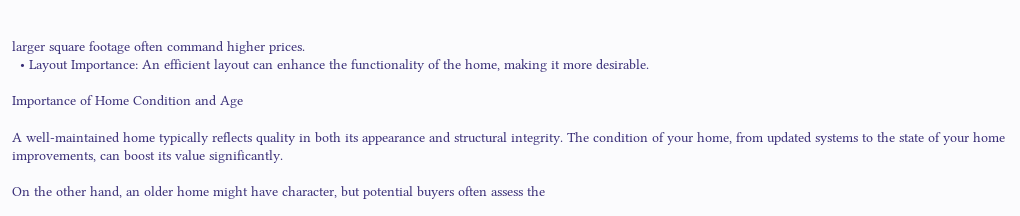larger square footage often command higher prices.
  • Layout Importance: An efficient layout can enhance the functionality of the home, making it more desirable.

Importance of Home Condition and Age

A well-maintained home typically reflects quality in both its appearance and structural integrity. The condition of your home, from updated systems to the state of your home improvements, can boost its value significantly.

On the other hand, an older home might have character, but potential buyers often assess the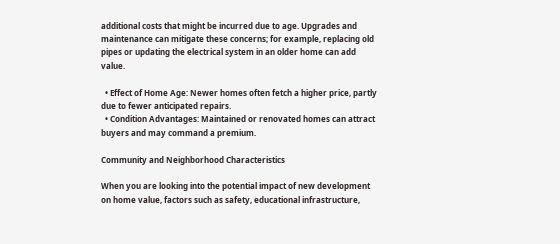additional costs that might be incurred due to age. Upgrades and maintenance can mitigate these concerns; for example, replacing old pipes or updating the electrical system in an older home can add value.

  • Effect of Home Age: Newer homes often fetch a higher price, partly due to fewer anticipated repairs.
  • Condition Advantages: Maintained or renovated homes can attract buyers and may command a premium.

Community and Neighborhood Characteristics

When you are looking into the potential impact of new development on home value, factors such as safety, educational infrastructure,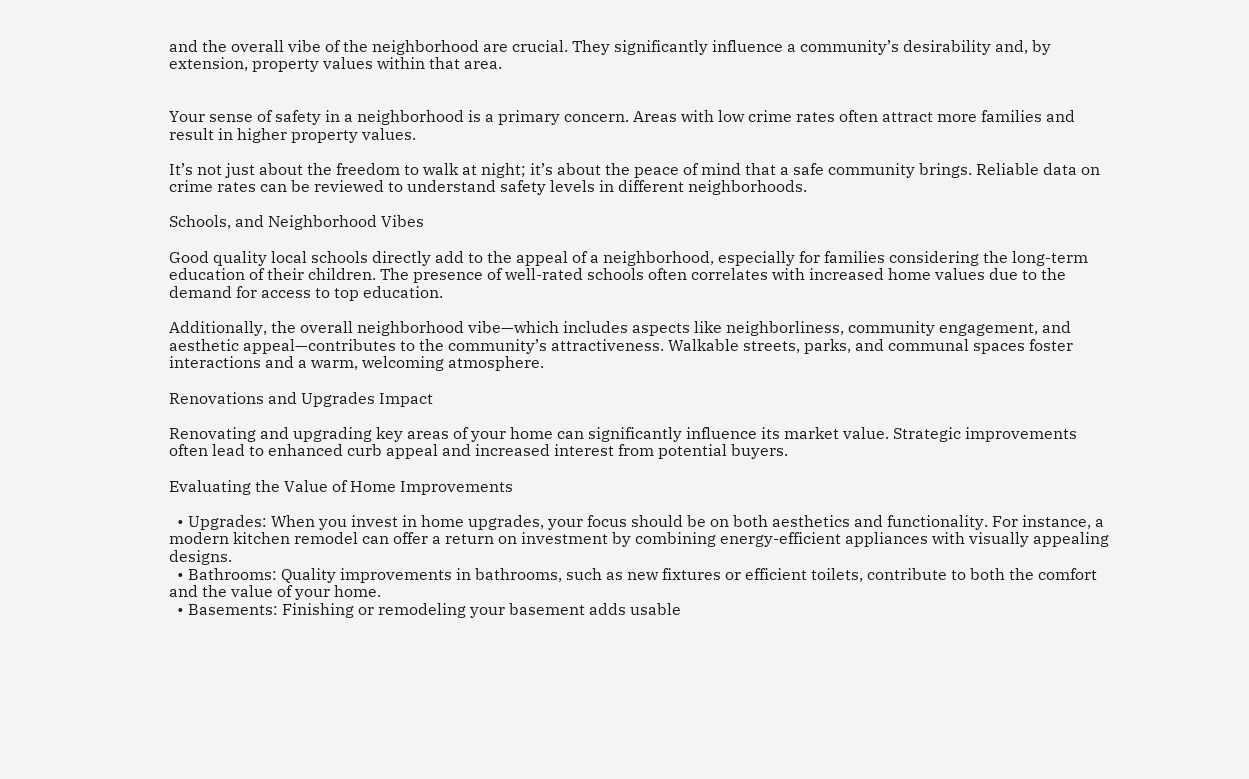and the overall vibe of the neighborhood are crucial. They significantly influence a community’s desirability and, by extension, property values within that area.


Your sense of safety in a neighborhood is a primary concern. Areas with low crime rates often attract more families and result in higher property values.

It’s not just about the freedom to walk at night; it’s about the peace of mind that a safe community brings. Reliable data on crime rates can be reviewed to understand safety levels in different neighborhoods.

Schools, and Neighborhood Vibes

Good quality local schools directly add to the appeal of a neighborhood, especially for families considering the long-term education of their children. The presence of well-rated schools often correlates with increased home values due to the demand for access to top education.

Additionally, the overall neighborhood vibe—which includes aspects like neighborliness, community engagement, and aesthetic appeal—contributes to the community’s attractiveness. Walkable streets, parks, and communal spaces foster interactions and a warm, welcoming atmosphere.

Renovations and Upgrades Impact

Renovating and upgrading key areas of your home can significantly influence its market value. Strategic improvements often lead to enhanced curb appeal and increased interest from potential buyers.

Evaluating the Value of Home Improvements

  • Upgrades: When you invest in home upgrades, your focus should be on both aesthetics and functionality. For instance, a modern kitchen remodel can offer a return on investment by combining energy-efficient appliances with visually appealing designs.
  • Bathrooms: Quality improvements in bathrooms, such as new fixtures or efficient toilets, contribute to both the comfort and the value of your home.
  • Basements: Finishing or remodeling your basement adds usable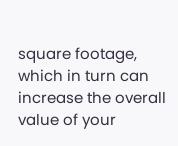square footage, which in turn can increase the overall value of your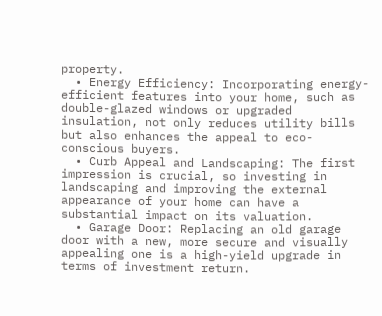property.
  • Energy Efficiency: Incorporating energy-efficient features into your home, such as double-glazed windows or upgraded insulation, not only reduces utility bills but also enhances the appeal to eco-conscious buyers.
  • Curb Appeal and Landscaping: The first impression is crucial, so investing in landscaping and improving the external appearance of your home can have a substantial impact on its valuation.
  • Garage Door: Replacing an old garage door with a new, more secure and visually appealing one is a high-yield upgrade in terms of investment return.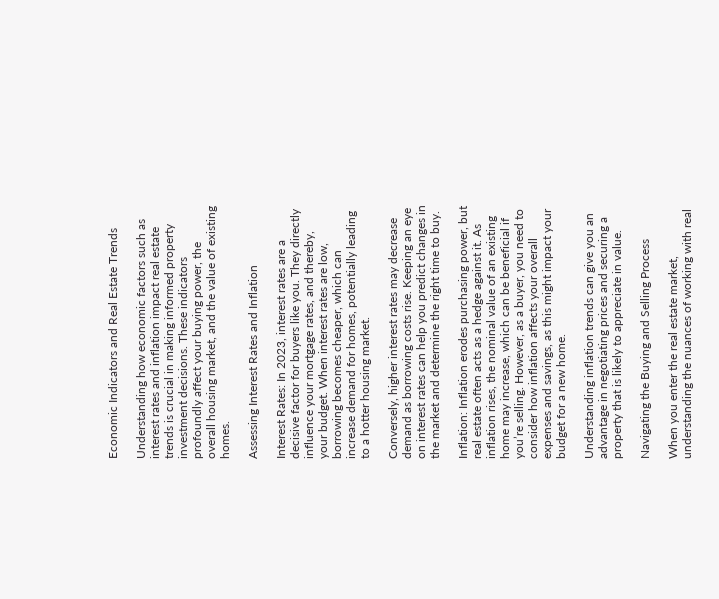Economic Indicators and Real Estate Trends

Understanding how economic factors such as interest rates and inflation impact real estate trends is crucial in making informed property investment decisions. These indicators profoundly affect your buying power, the overall housing market, and the value of existing homes.

Assessing Interest Rates and Inflation

Interest Rates: In 2023, interest rates are a decisive factor for buyers like you. They directly influence your mortgage rates, and thereby, your budget. When interest rates are low, borrowing becomes cheaper, which can increase demand for homes, potentially leading to a hotter housing market.

Conversely, higher interest rates may decrease demand as borrowing costs rise. Keeping an eye on interest rates can help you predict changes in the market and determine the right time to buy.

Inflation: Inflation erodes purchasing power, but real estate often acts as a hedge against it. As inflation rises, the nominal value of an existing home may increase, which can be beneficial if you’re selling. However, as a buyer, you need to consider how inflation affects your overall expenses and savings, as this might impact your budget for a new home.

Understanding inflation trends can give you an advantage in negotiating prices and securing a property that is likely to appreciate in value.

Navigating the Buying and Selling Process

When you enter the real estate market, understanding the nuances of working with real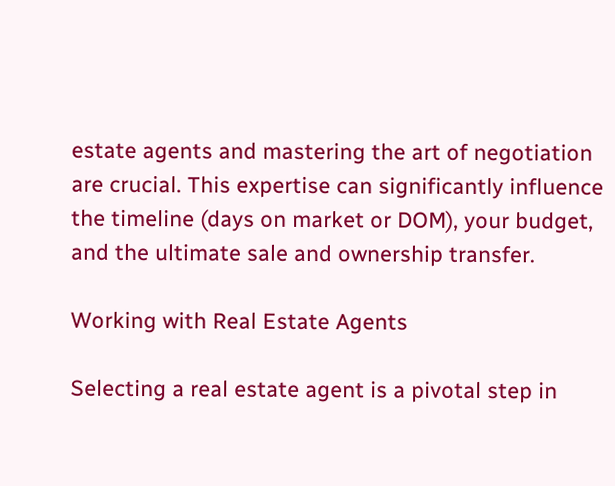estate agents and mastering the art of negotiation are crucial. This expertise can significantly influence the timeline (days on market or DOM), your budget, and the ultimate sale and ownership transfer.

Working with Real Estate Agents

Selecting a real estate agent is a pivotal step in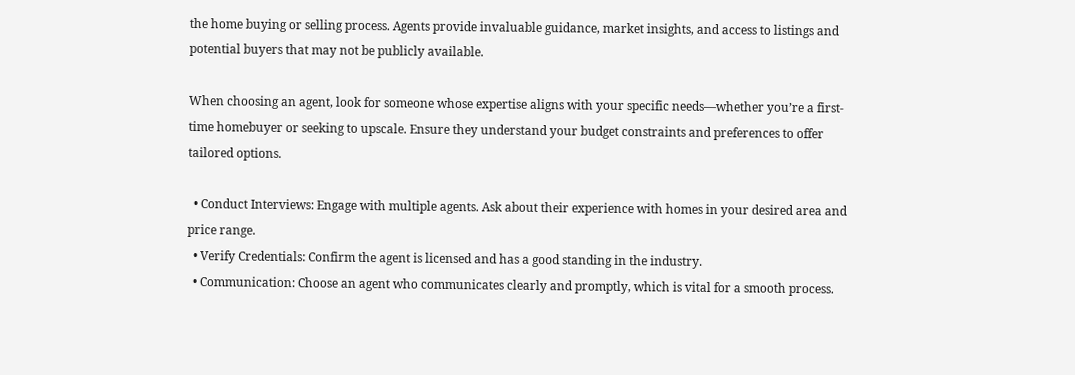the home buying or selling process. Agents provide invaluable guidance, market insights, and access to listings and potential buyers that may not be publicly available.

When choosing an agent, look for someone whose expertise aligns with your specific needs—whether you’re a first-time homebuyer or seeking to upscale. Ensure they understand your budget constraints and preferences to offer tailored options.

  • Conduct Interviews: Engage with multiple agents. Ask about their experience with homes in your desired area and price range.
  • Verify Credentials: Confirm the agent is licensed and has a good standing in the industry.
  • Communication: Choose an agent who communicates clearly and promptly, which is vital for a smooth process.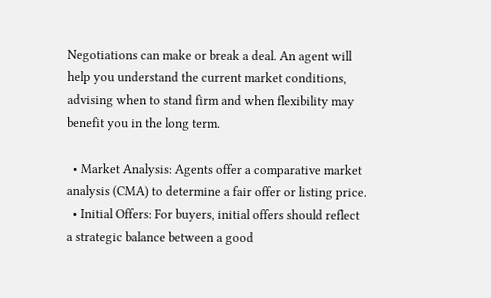Negotiations can make or break a deal. An agent will help you understand the current market conditions, advising when to stand firm and when flexibility may benefit you in the long term.

  • Market Analysis: Agents offer a comparative market analysis (CMA) to determine a fair offer or listing price.
  • Initial Offers: For buyers, initial offers should reflect a strategic balance between a good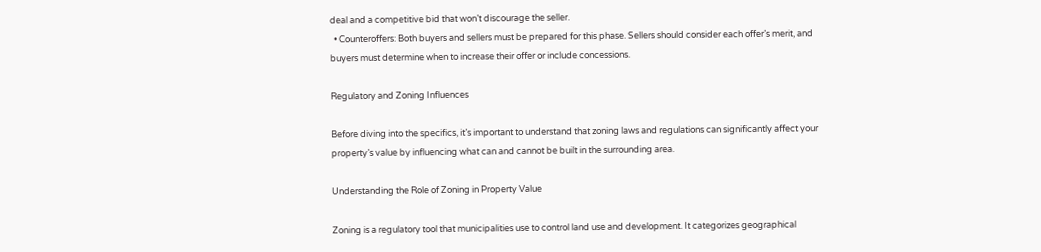deal and a competitive bid that won’t discourage the seller.
  • Counteroffers: Both buyers and sellers must be prepared for this phase. Sellers should consider each offer’s merit, and buyers must determine when to increase their offer or include concessions.

Regulatory and Zoning Influences

Before diving into the specifics, it’s important to understand that zoning laws and regulations can significantly affect your property’s value by influencing what can and cannot be built in the surrounding area.

Understanding the Role of Zoning in Property Value

Zoning is a regulatory tool that municipalities use to control land use and development. It categorizes geographical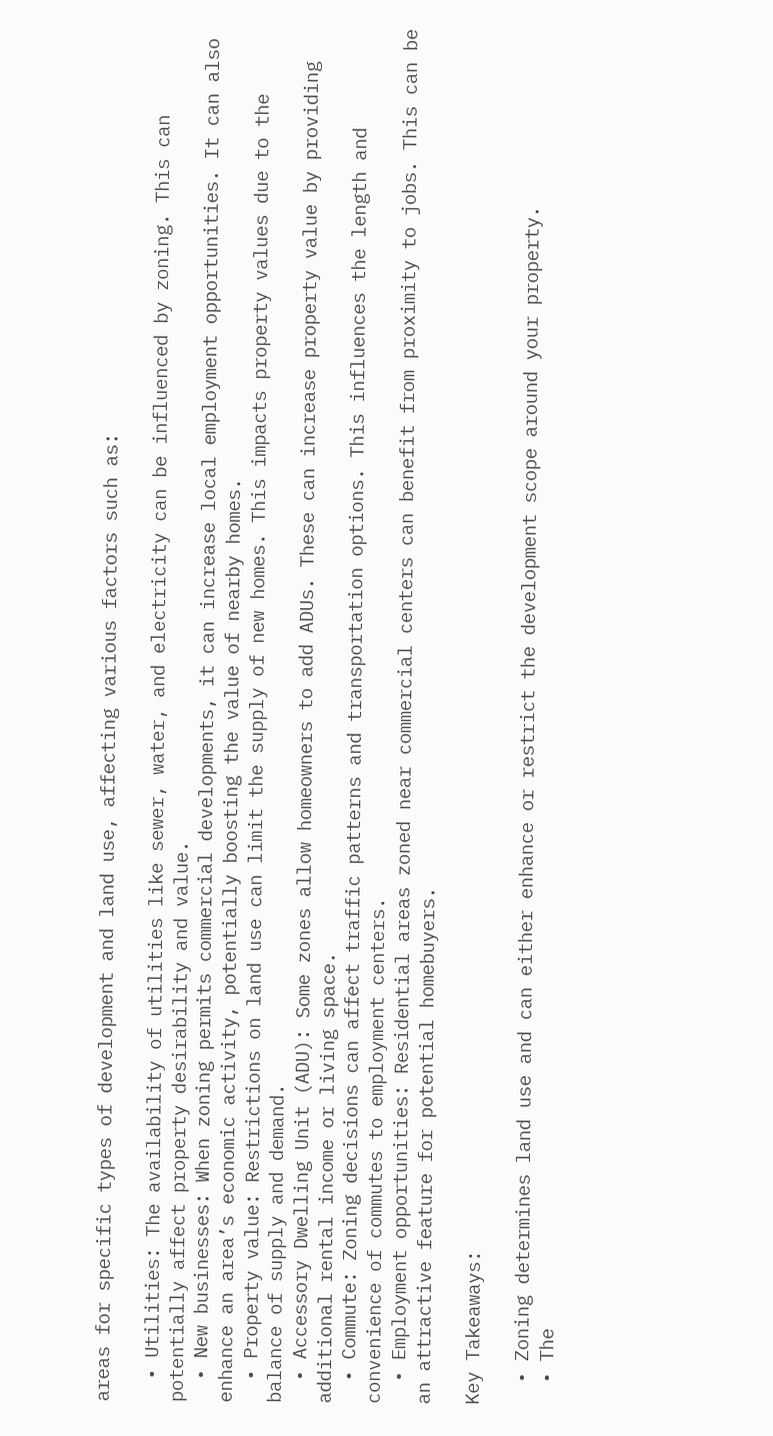areas for specific types of development and land use, affecting various factors such as:

  • Utilities: The availability of utilities like sewer, water, and electricity can be influenced by zoning. This can potentially affect property desirability and value.
  • New businesses: When zoning permits commercial developments, it can increase local employment opportunities. It can also enhance an area’s economic activity, potentially boosting the value of nearby homes.
  • Property value: Restrictions on land use can limit the supply of new homes. This impacts property values due to the balance of supply and demand.
  • Accessory Dwelling Unit (ADU): Some zones allow homeowners to add ADUs. These can increase property value by providing additional rental income or living space.
  • Commute: Zoning decisions can affect traffic patterns and transportation options. This influences the length and convenience of commutes to employment centers.
  • Employment opportunities: Residential areas zoned near commercial centers can benefit from proximity to jobs. This can be an attractive feature for potential homebuyers.

Key Takeaways:

  • Zoning determines land use and can either enhance or restrict the development scope around your property.
  • The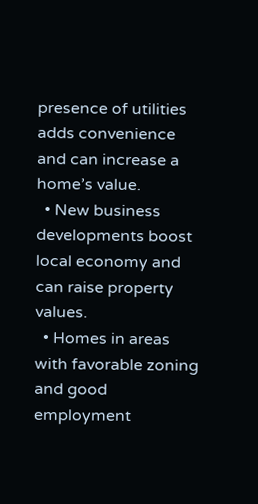presence of utilities adds convenience and can increase a home’s value.
  • New business developments boost local economy and can raise property values.
  • Homes in areas with favorable zoning and good employment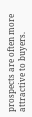prospects are often more attractive to buyers.